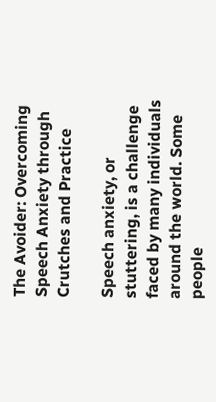The Avoider: Overcoming Speech Anxiety through Crutches and Practice

Speech anxiety, or stuttering, is a challenge faced by many individuals around the world. Some people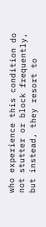who experience this condition do not stutter or block frequently, but instead, they resort to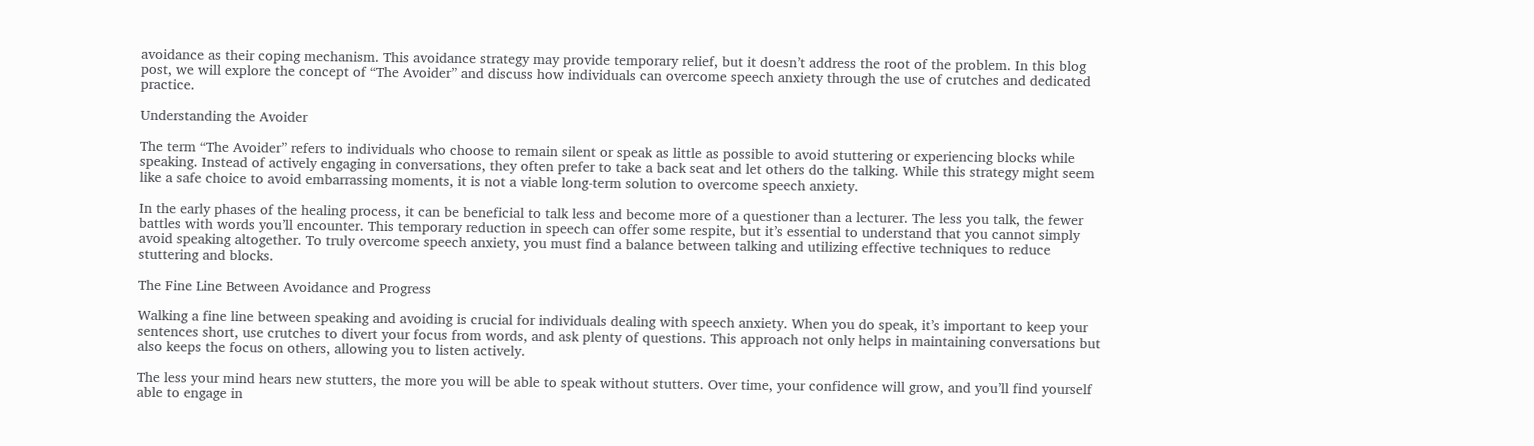avoidance as their coping mechanism. This avoidance strategy may provide temporary relief, but it doesn’t address the root of the problem. In this blog post, we will explore the concept of “The Avoider” and discuss how individuals can overcome speech anxiety through the use of crutches and dedicated practice.

Understanding the Avoider

The term “The Avoider” refers to individuals who choose to remain silent or speak as little as possible to avoid stuttering or experiencing blocks while speaking. Instead of actively engaging in conversations, they often prefer to take a back seat and let others do the talking. While this strategy might seem like a safe choice to avoid embarrassing moments, it is not a viable long-term solution to overcome speech anxiety.

In the early phases of the healing process, it can be beneficial to talk less and become more of a questioner than a lecturer. The less you talk, the fewer battles with words you’ll encounter. This temporary reduction in speech can offer some respite, but it’s essential to understand that you cannot simply avoid speaking altogether. To truly overcome speech anxiety, you must find a balance between talking and utilizing effective techniques to reduce stuttering and blocks.

The Fine Line Between Avoidance and Progress

Walking a fine line between speaking and avoiding is crucial for individuals dealing with speech anxiety. When you do speak, it’s important to keep your sentences short, use crutches to divert your focus from words, and ask plenty of questions. This approach not only helps in maintaining conversations but also keeps the focus on others, allowing you to listen actively.

The less your mind hears new stutters, the more you will be able to speak without stutters. Over time, your confidence will grow, and you’ll find yourself able to engage in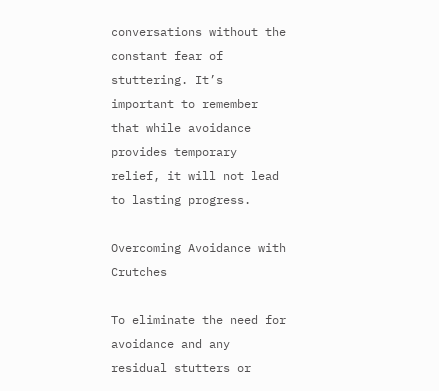conversations without the constant fear of stuttering. It’s important to remember that while avoidance provides temporary relief, it will not lead to lasting progress.

Overcoming Avoidance with Crutches

To eliminate the need for avoidance and any residual stutters or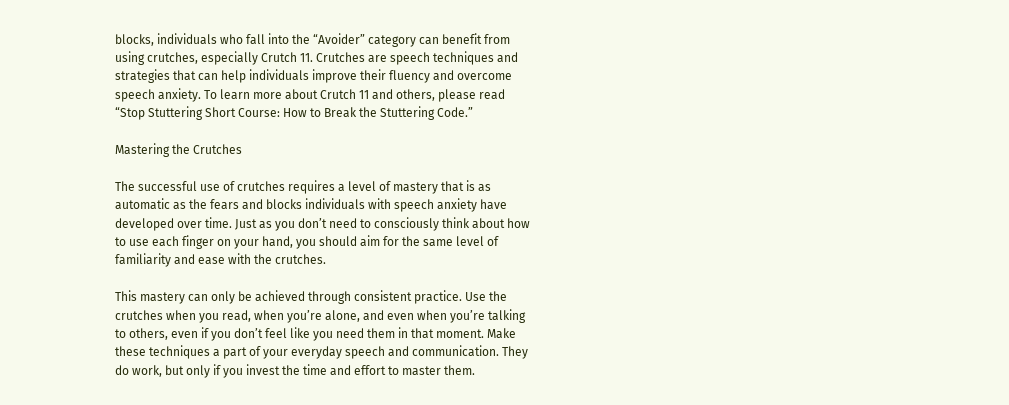blocks, individuals who fall into the “Avoider” category can benefit from using crutches, especially Crutch 11. Crutches are speech techniques and strategies that can help individuals improve their fluency and overcome speech anxiety. To learn more about Crutch 11 and others, please read “Stop Stuttering Short Course: How to Break the Stuttering Code.”

Mastering the Crutches

The successful use of crutches requires a level of mastery that is as automatic as the fears and blocks individuals with speech anxiety have developed over time. Just as you don’t need to consciously think about how to use each finger on your hand, you should aim for the same level of familiarity and ease with the crutches.

This mastery can only be achieved through consistent practice. Use the crutches when you read, when you’re alone, and even when you’re talking to others, even if you don’t feel like you need them in that moment. Make these techniques a part of your everyday speech and communication. They do work, but only if you invest the time and effort to master them.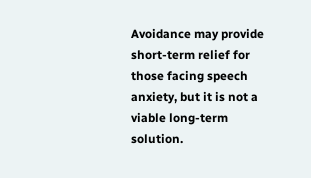Avoidance may provide short-term relief for those facing speech anxiety, but it is not a viable long-term solution.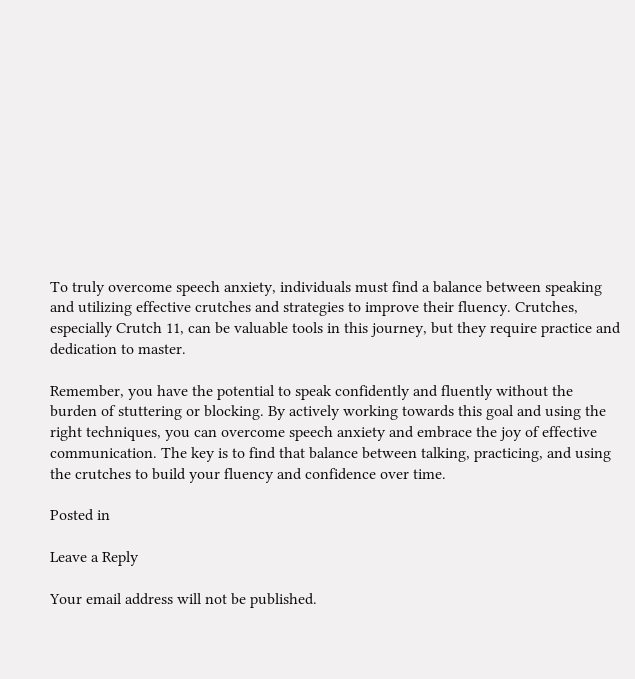To truly overcome speech anxiety, individuals must find a balance between speaking and utilizing effective crutches and strategies to improve their fluency. Crutches, especially Crutch 11, can be valuable tools in this journey, but they require practice and dedication to master.

Remember, you have the potential to speak confidently and fluently without the burden of stuttering or blocking. By actively working towards this goal and using the right techniques, you can overcome speech anxiety and embrace the joy of effective communication. The key is to find that balance between talking, practicing, and using the crutches to build your fluency and confidence over time.

Posted in

Leave a Reply

Your email address will not be published.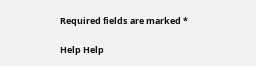Required fields are marked *

Help Help